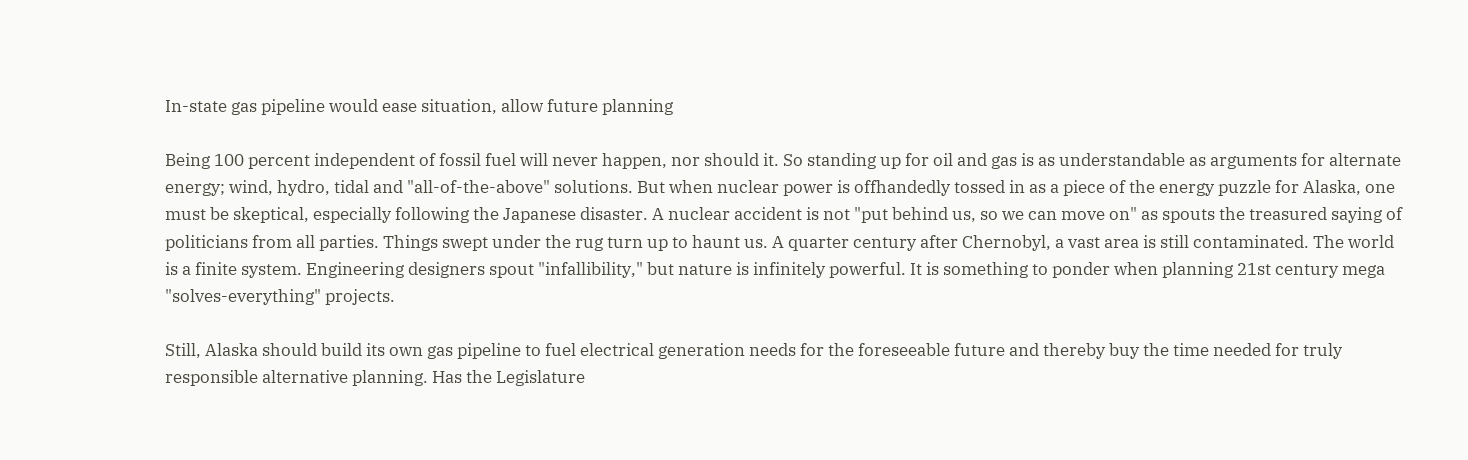In-state gas pipeline would ease situation, allow future planning

Being 100 percent independent of fossil fuel will never happen, nor should it. So standing up for oil and gas is as understandable as arguments for alternate energy; wind, hydro, tidal and "all-of-the-above" solutions. But when nuclear power is offhandedly tossed in as a piece of the energy puzzle for Alaska, one must be skeptical, especially following the Japanese disaster. A nuclear accident is not "put behind us, so we can move on" as spouts the treasured saying of politicians from all parties. Things swept under the rug turn up to haunt us. A quarter century after Chernobyl, a vast area is still contaminated. The world is a finite system. Engineering designers spout "infallibility," but nature is infinitely powerful. It is something to ponder when planning 21st century mega "solves-everything" projects.

Still, Alaska should build its own gas pipeline to fuel electrical generation needs for the foreseeable future and thereby buy the time needed for truly responsible alternative planning. Has the Legislature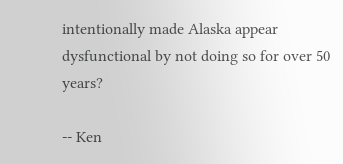intentionally made Alaska appear dysfunctional by not doing so for over 50 years?

-- Ken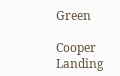Green

Cooper Landing